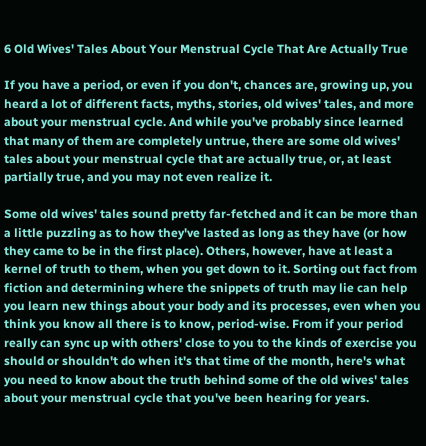6 Old Wives' Tales About Your Menstrual Cycle That Are Actually True

If you have a period, or even if you don't, chances are, growing up, you heard a lot of different facts, myths, stories, old wives' tales, and more about your menstrual cycle. And while you've probably since learned that many of them are completely untrue, there are some old wives' tales about your menstrual cycle that are actually true, or, at least partially true, and you may not even realize it.

Some old wives' tales sound pretty far-fetched and it can be more than a little puzzling as to how they've lasted as long as they have (or how they came to be in the first place). Others, however, have at least a kernel of truth to them, when you get down to it. Sorting out fact from fiction and determining where the snippets of truth may lie can help you learn new things about your body and its processes, even when you think you know all there is to know, period-wise. From if your period really can sync up with others' close to you to the kinds of exercise you should or shouldn't do when it's that time of the month, here's what you need to know about the truth behind some of the old wives' tales about your menstrual cycle that you've been hearing for years.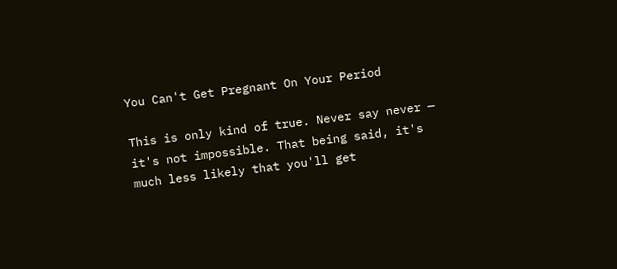You Can't Get Pregnant On Your Period

This is only kind of true. Never say never — it's not impossible. That being said, it's much less likely that you'll get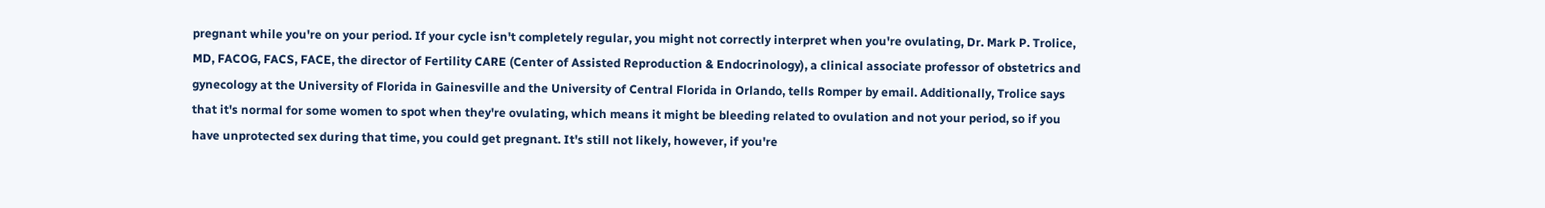pregnant while you're on your period. If your cycle isn't completely regular, you might not correctly interpret when you're ovulating, Dr. Mark P. Trolice, MD, FACOG, FACS, FACE, the director of Fertility CARE (Center of Assisted Reproduction & Endocrinology), a clinical associate professor of obstetrics and gynecology at the University of Florida in Gainesville and the University of Central Florida in Orlando, tells Romper by email. Additionally, Trolice says that it's normal for some women to spot when they're ovulating, which means it might be bleeding related to ovulation and not your period, so if you have unprotected sex during that time, you could get pregnant. It's still not likely, however, if you're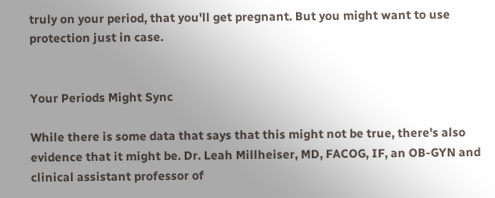truly on your period, that you'll get pregnant. But you might want to use protection just in case.


Your Periods Might Sync

While there is some data that says that this might not be true, there's also evidence that it might be. Dr. Leah Millheiser, MD, FACOG, IF, an OB-GYN and clinical assistant professor of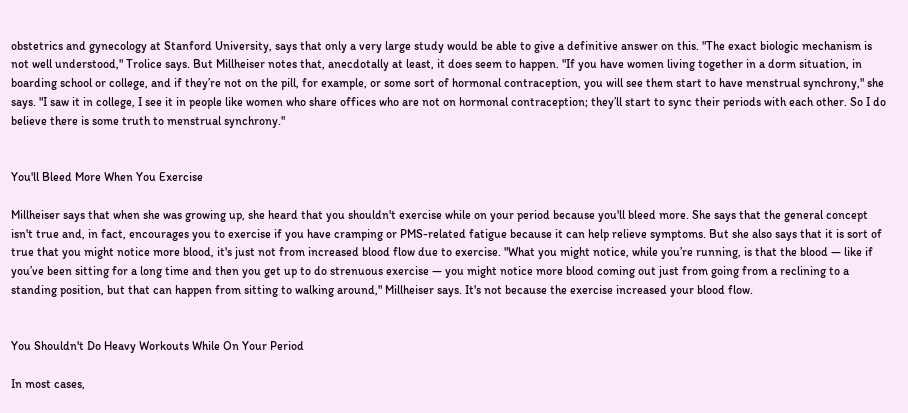obstetrics and gynecology at Stanford University, says that only a very large study would be able to give a definitive answer on this. "The exact biologic mechanism is not well understood," Trolice says. But Millheiser notes that, anecdotally at least, it does seem to happen. "If you have women living together in a dorm situation, in boarding school or college, and if they’re not on the pill, for example, or some sort of hormonal contraception, you will see them start to have menstrual synchrony," she says. "I saw it in college, I see it in people like women who share offices who are not on hormonal contraception; they’ll start to sync their periods with each other. So I do believe there is some truth to menstrual synchrony."


You'll Bleed More When You Exercise

Millheiser says that when she was growing up, she heard that you shouldn't exercise while on your period because you'll bleed more. She says that the general concept isn't true and, in fact, encourages you to exercise if you have cramping or PMS-related fatigue because it can help relieve symptoms. But she also says that it is sort of true that you might notice more blood, it's just not from increased blood flow due to exercise. "What you might notice, while you’re running, is that the blood — like if you’ve been sitting for a long time and then you get up to do strenuous exercise — you might notice more blood coming out just from going from a reclining to a standing position, but that can happen from sitting to walking around," Millheiser says. It's not because the exercise increased your blood flow.


You Shouldn't Do Heavy Workouts While On Your Period

In most cases,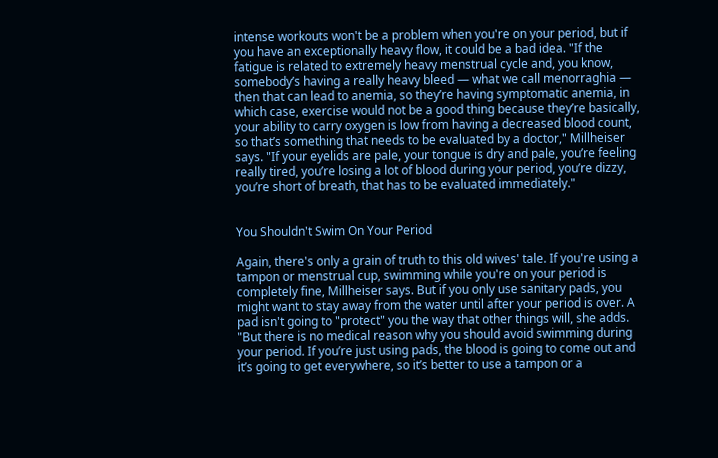intense workouts won't be a problem when you're on your period, but if you have an exceptionally heavy flow, it could be a bad idea. "If the fatigue is related to extremely heavy menstrual cycle and, you know, somebody’s having a really heavy bleed — what we call menorraghia — then that can lead to anemia, so they’re having symptomatic anemia, in which case, exercise would not be a good thing because they’re basically, your ability to carry oxygen is low from having a decreased blood count, so that’s something that needs to be evaluated by a doctor," Millheiser says. "If your eyelids are pale, your tongue is dry and pale, you’re feeling really tired, you’re losing a lot of blood during your period, you’re dizzy, you’re short of breath, that has to be evaluated immediately."


You Shouldn't Swim On Your Period

Again, there's only a grain of truth to this old wives' tale. If you're using a tampon or menstrual cup, swimming while you're on your period is completely fine, Millheiser says. But if you only use sanitary pads, you might want to stay away from the water until after your period is over. A pad isn't going to "protect" you the way that other things will, she adds. "But there is no medical reason why you should avoid swimming during your period. If you’re just using pads, the blood is going to come out and it’s going to get everywhere, so it’s better to use a tampon or a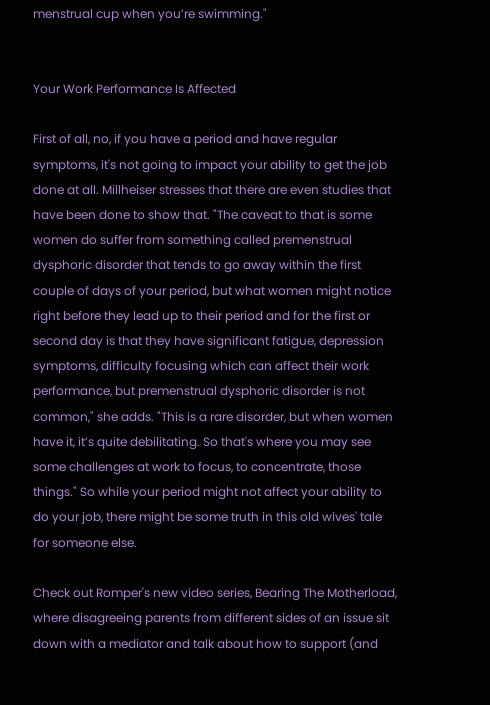menstrual cup when you’re swimming."


Your Work Performance Is Affected

First of all, no, if you have a period and have regular symptoms, it's not going to impact your ability to get the job done at all. Millheiser stresses that there are even studies that have been done to show that. "The caveat to that is some women do suffer from something called premenstrual dysphoric disorder that tends to go away within the first couple of days of your period, but what women might notice right before they lead up to their period and for the first or second day is that they have significant fatigue, depression symptoms, difficulty focusing which can affect their work performance, but premenstrual dysphoric disorder is not common," she adds. "This is a rare disorder, but when women have it, it’s quite debilitating. So that's where you may see some challenges at work to focus, to concentrate, those things." So while your period might not affect your ability to do your job, there might be some truth in this old wives' tale for someone else.

Check out Romper's new video series, Bearing The Motherload, where disagreeing parents from different sides of an issue sit down with a mediator and talk about how to support (and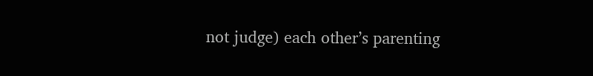not judge) each other’s parenting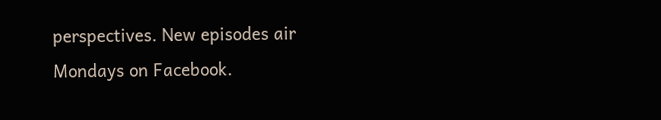perspectives. New episodes air Mondays on Facebook.